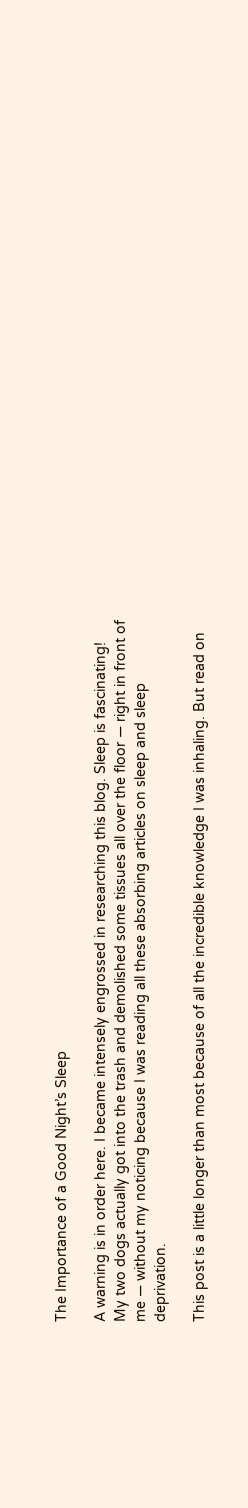The Importance of a Good Night’s Sleep

A warning is in order here. I became intensely engrossed in researching this blog. Sleep is fascinating! My two dogs actually got into the trash and demolished some tissues all over the floor — right in front of me — without my noticing because I was reading all these absorbing articles on sleep and sleep deprivation.

This post is a little longer than most because of all the incredible knowledge I was inhaling. But read on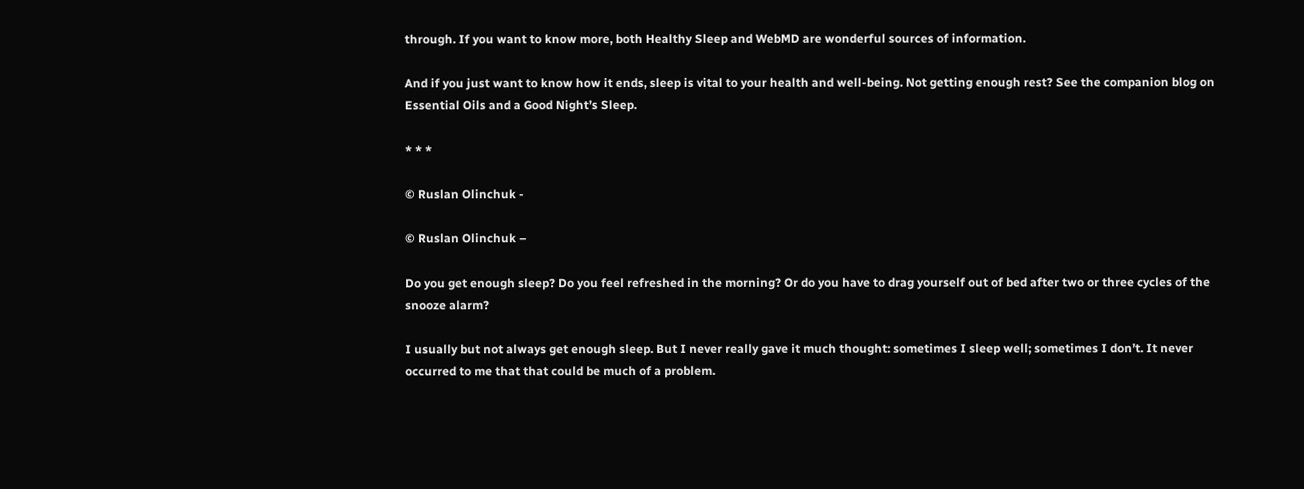through. If you want to know more, both Healthy Sleep and WebMD are wonderful sources of information.

And if you just want to know how it ends, sleep is vital to your health and well-being. Not getting enough rest? See the companion blog on Essential Oils and a Good Night’s Sleep.

* * *

© Ruslan Olinchuk -

© Ruslan Olinchuk –

Do you get enough sleep? Do you feel refreshed in the morning? Or do you have to drag yourself out of bed after two or three cycles of the snooze alarm?

I usually but not always get enough sleep. But I never really gave it much thought: sometimes I sleep well; sometimes I don’t. It never occurred to me that that could be much of a problem.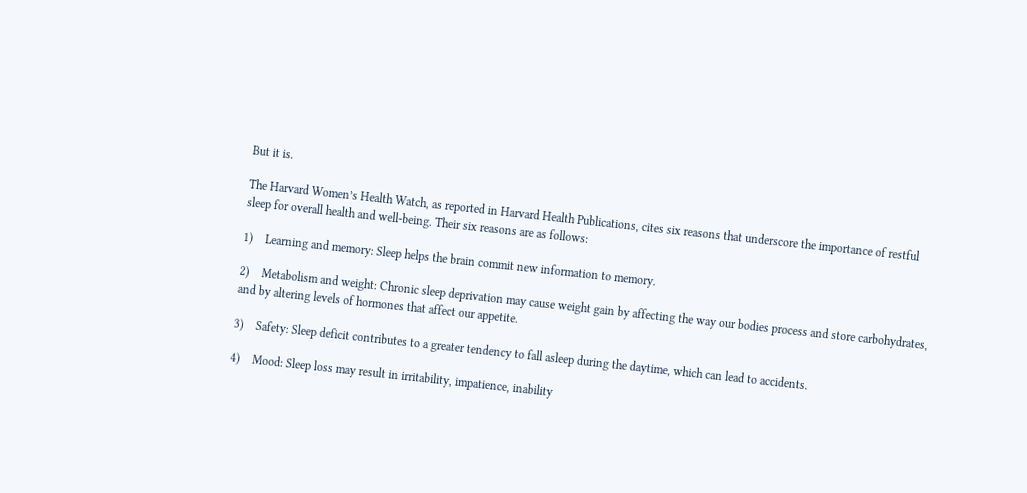But it is.

The Harvard Women’s Health Watch, as reported in Harvard Health Publications, cites six reasons that underscore the importance of restful sleep for overall health and well-being. Their six reasons are as follows:

1)    Learning and memory: Sleep helps the brain commit new information to memory.

2)    Metabolism and weight: Chronic sleep deprivation may cause weight gain by affecting the way our bodies process and store carbohydrates, and by altering levels of hormones that affect our appetite.

3)    Safety: Sleep deficit contributes to a greater tendency to fall asleep during the daytime, which can lead to accidents.

4)    Mood: Sleep loss may result in irritability, impatience, inability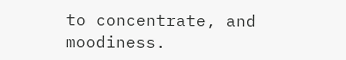to concentrate, and moodiness.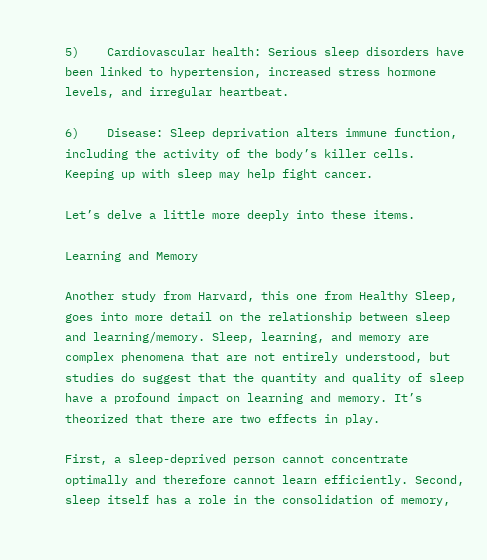5)    Cardiovascular health: Serious sleep disorders have been linked to hypertension, increased stress hormone levels, and irregular heartbeat.

6)    Disease: Sleep deprivation alters immune function, including the activity of the body’s killer cells. Keeping up with sleep may help fight cancer.

Let’s delve a little more deeply into these items.

Learning and Memory

Another study from Harvard, this one from Healthy Sleep, goes into more detail on the relationship between sleep and learning/memory. Sleep, learning, and memory are complex phenomena that are not entirely understood, but studies do suggest that the quantity and quality of sleep have a profound impact on learning and memory. It’s theorized that there are two effects in play.

First, a sleep-deprived person cannot concentrate optimally and therefore cannot learn efficiently. Second, sleep itself has a role in the consolidation of memory,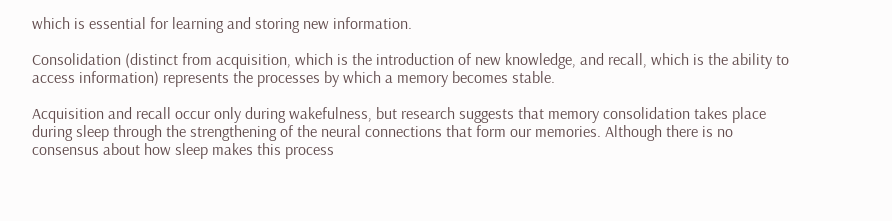which is essential for learning and storing new information.

Consolidation (distinct from acquisition, which is the introduction of new knowledge, and recall, which is the ability to access information) represents the processes by which a memory becomes stable.

Acquisition and recall occur only during wakefulness, but research suggests that memory consolidation takes place during sleep through the strengthening of the neural connections that form our memories. Although there is no consensus about how sleep makes this process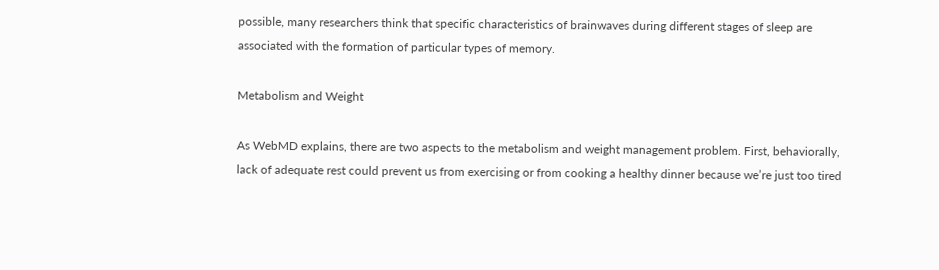possible, many researchers think that specific characteristics of brainwaves during different stages of sleep are associated with the formation of particular types of memory.

Metabolism and Weight

As WebMD explains, there are two aspects to the metabolism and weight management problem. First, behaviorally, lack of adequate rest could prevent us from exercising or from cooking a healthy dinner because we’re just too tired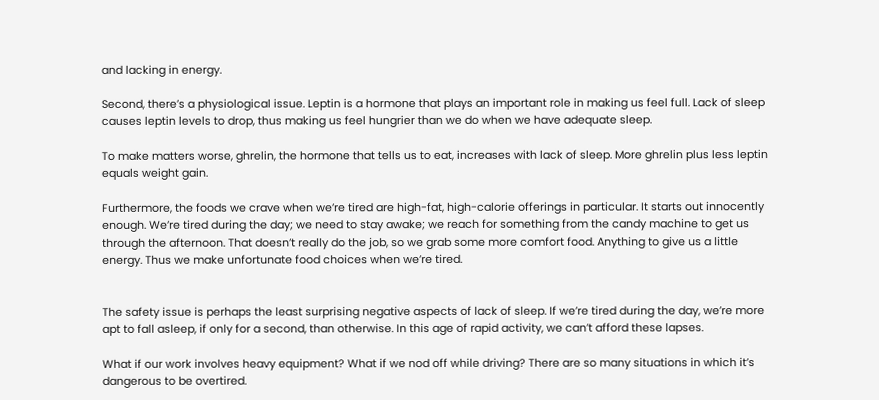and lacking in energy.

Second, there’s a physiological issue. Leptin is a hormone that plays an important role in making us feel full. Lack of sleep causes leptin levels to drop, thus making us feel hungrier than we do when we have adequate sleep.

To make matters worse, ghrelin, the hormone that tells us to eat, increases with lack of sleep. More ghrelin plus less leptin equals weight gain.

Furthermore, the foods we crave when we’re tired are high-fat, high-calorie offerings in particular. It starts out innocently enough. We’re tired during the day; we need to stay awake; we reach for something from the candy machine to get us through the afternoon. That doesn’t really do the job, so we grab some more comfort food. Anything to give us a little energy. Thus we make unfortunate food choices when we’re tired.


The safety issue is perhaps the least surprising negative aspects of lack of sleep. If we’re tired during the day, we’re more apt to fall asleep, if only for a second, than otherwise. In this age of rapid activity, we can’t afford these lapses.

What if our work involves heavy equipment? What if we nod off while driving? There are so many situations in which it’s dangerous to be overtired.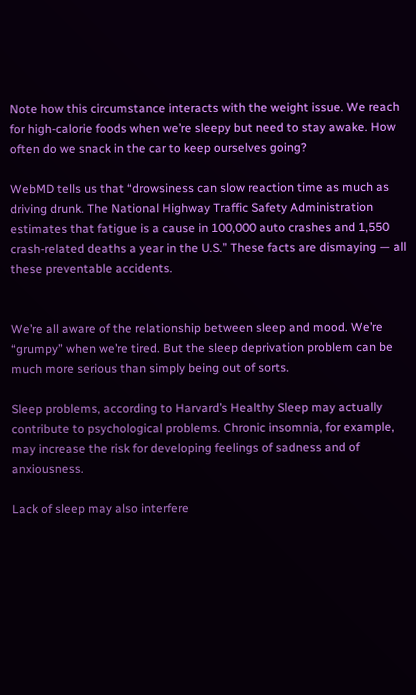Note how this circumstance interacts with the weight issue. We reach for high-calorie foods when we’re sleepy but need to stay awake. How often do we snack in the car to keep ourselves going?

WebMD tells us that “drowsiness can slow reaction time as much as driving drunk. The National Highway Traffic Safety Administration estimates that fatigue is a cause in 100,000 auto crashes and 1,550 crash-related deaths a year in the U.S.” These facts are dismaying — all these preventable accidents.


We’re all aware of the relationship between sleep and mood. We’re “grumpy” when we’re tired. But the sleep deprivation problem can be much more serious than simply being out of sorts.

Sleep problems, according to Harvard’s Healthy Sleep may actually contribute to psychological problems. Chronic insomnia, for example, may increase the risk for developing feelings of sadness and of anxiousness.

Lack of sleep may also interfere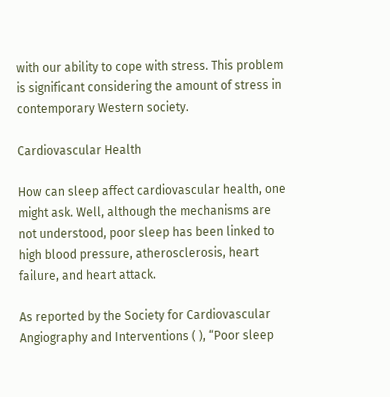with our ability to cope with stress. This problem is significant considering the amount of stress in contemporary Western society.

Cardiovascular Health

How can sleep affect cardiovascular health, one might ask. Well, although the mechanisms are not understood, poor sleep has been linked to high blood pressure, atherosclerosis, heart failure, and heart attack.

As reported by the Society for Cardiovascular Angiography and Interventions ( ), “Poor sleep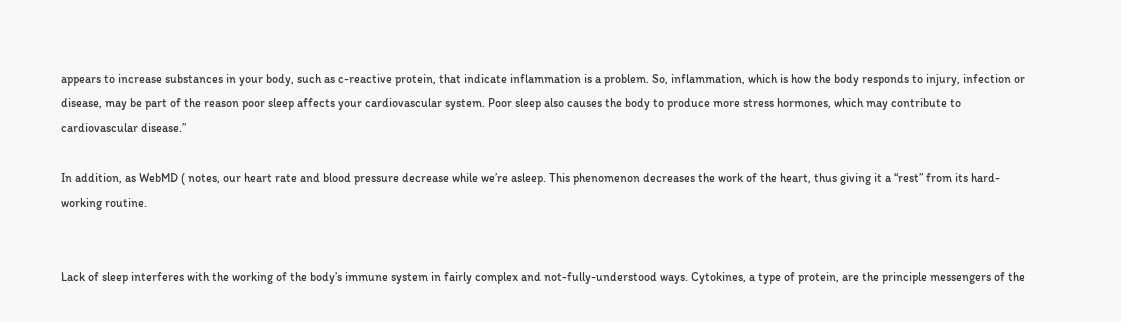appears to increase substances in your body, such as c-reactive protein, that indicate inflammation is a problem. So, inflammation, which is how the body responds to injury, infection or disease, may be part of the reason poor sleep affects your cardiovascular system. Poor sleep also causes the body to produce more stress hormones, which may contribute to cardiovascular disease.”

In addition, as WebMD ( notes, our heart rate and blood pressure decrease while we’re asleep. This phenomenon decreases the work of the heart, thus giving it a “rest” from its hard-working routine.


Lack of sleep interferes with the working of the body’s immune system in fairly complex and not-fully-understood ways. Cytokines, a type of protein, are the principle messengers of the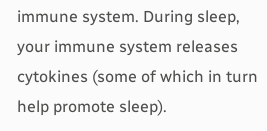immune system. During sleep, your immune system releases cytokines (some of which in turn help promote sleep).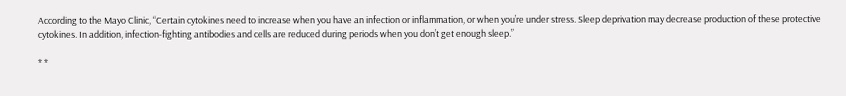According to the Mayo Clinic, “Certain cytokines need to increase when you have an infection or inflammation, or when you’re under stress. Sleep deprivation may decrease production of these protective cytokines. In addition, infection-fighting antibodies and cells are reduced during periods when you don’t get enough sleep.”

* *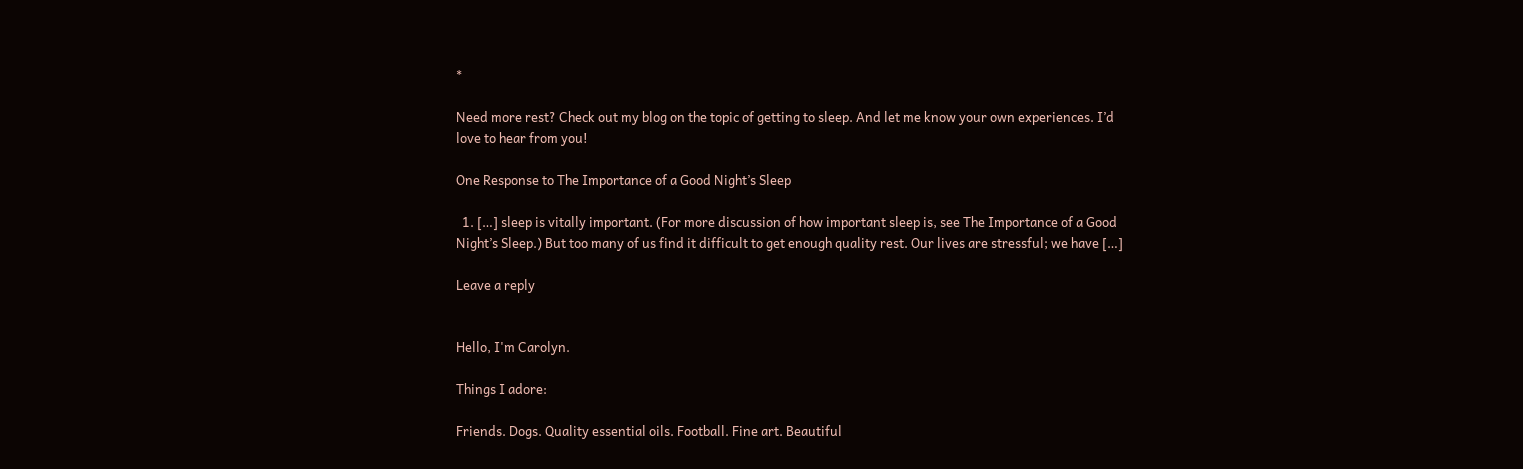*

Need more rest? Check out my blog on the topic of getting to sleep. And let me know your own experiences. I’d love to hear from you!

One Response to The Importance of a Good Night’s Sleep

  1. […] sleep is vitally important. (For more discussion of how important sleep is, see The Importance of a Good Night’s Sleep.) But too many of us find it difficult to get enough quality rest. Our lives are stressful; we have […]

Leave a reply


Hello, I'm Carolyn.

Things I adore:

Friends. Dogs. Quality essential oils. Football. Fine art. Beautiful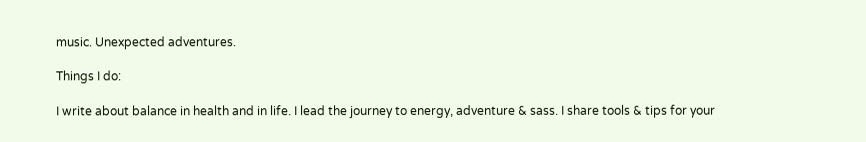music. Unexpected adventures.

Things I do:

I write about balance in health and in life. I lead the journey to energy, adventure & sass. I share tools & tips for your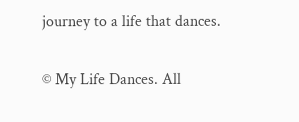journey to a life that dances.

© My Life Dances. All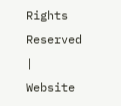Rights Reserved | Website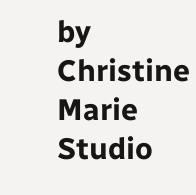by Christine Marie Studio